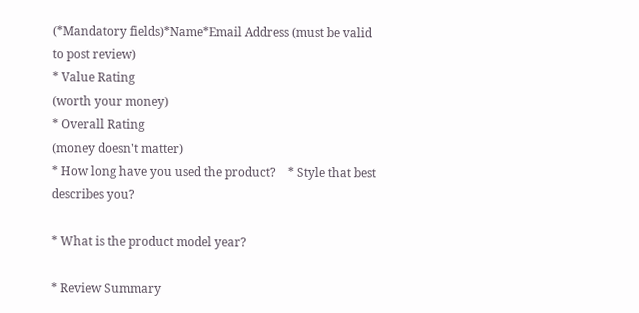(*Mandatory fields)*Name*Email Address (must be valid to post review)
* Value Rating
(worth your money)
* Overall Rating
(money doesn't matter)
* How long have you used the product?    * Style that best describes you?

* What is the product model year?

* Review Summary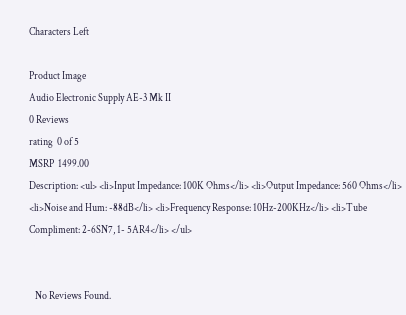Characters Left

Product Image
Audio Electronic Supply AE-3 Mk II
0 Reviews
rating  0 of 5
MSRP  1499.00
Description: <ul> <li>Input Impedance: 100K Ohms</li> <li>Output Impedance: 560 Ohms</li> <li>Noise and Hum: -88dB</li> <li>Frequency Response: 10Hz-200KHz</li> <li>Tube Compliment: 2-6SN7, 1- 5AR4</li> </ul>


   No Reviews Found.